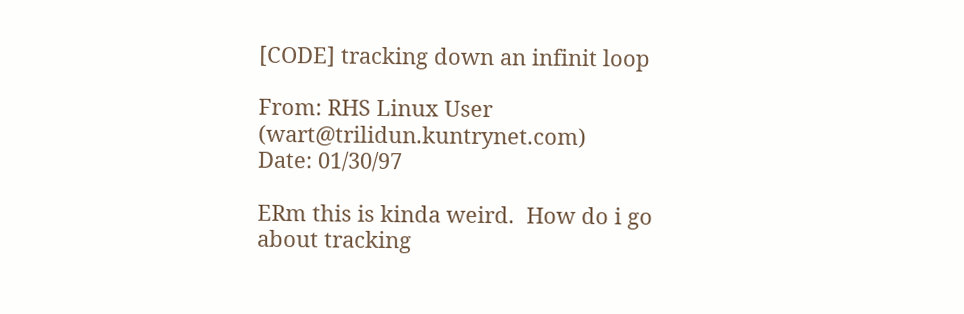[CODE] tracking down an infinit loop

From: RHS Linux User (wart@trilidun.kuntrynet.com)
Date: 01/30/97

ERm this is kinda weird.  How do i go about tracking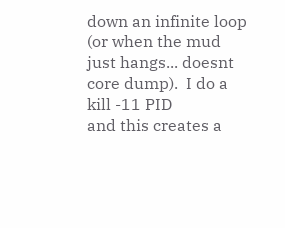down an infinite loop
(or when the mud just hangs... doesnt core dump).  I do a kill -11 PID
and this creates a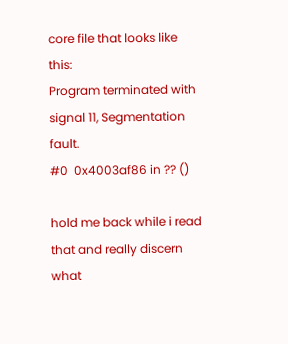core file that looks like this:
Program terminated with signal 11, Segmentation fault.
#0  0x4003af86 in ?? ()

hold me back while i read that and really discern what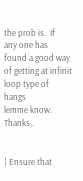the prob is.  If
any one has found a good way of getting at infinit loop type of hangs
lemme know.  Thanks,.


| Ensure that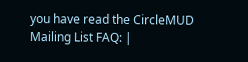you have read the CircleMUD Mailing List FAQ: |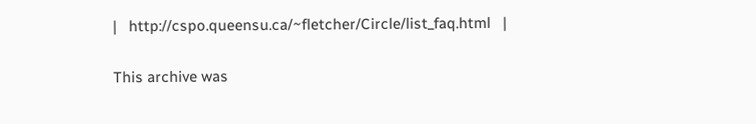|   http://cspo.queensu.ca/~fletcher/Circle/list_faq.html   |

This archive was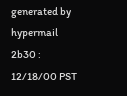generated by hypermail 2b30 : 12/18/00 PST